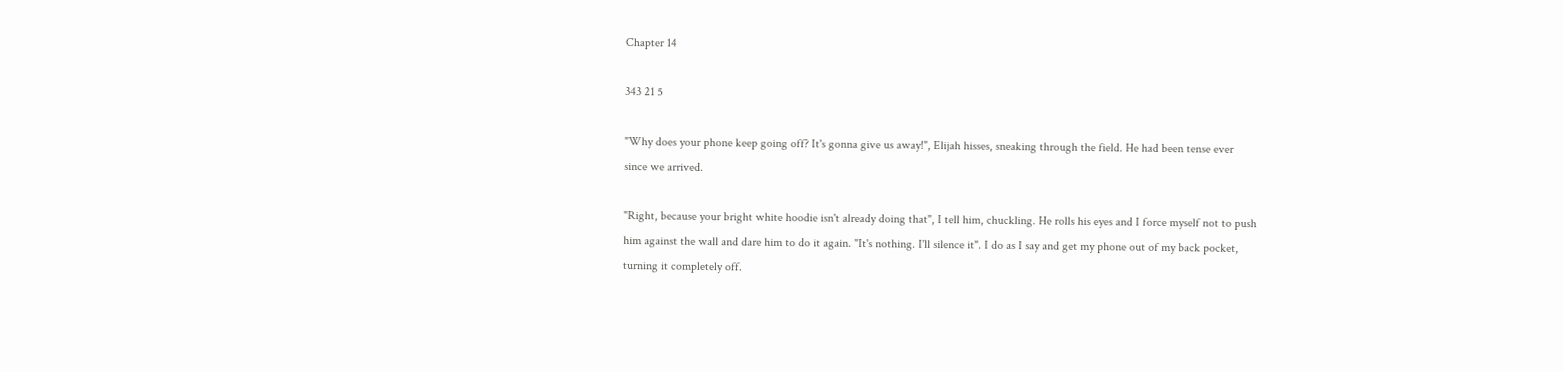Chapter 14

343 21 5

"Why does your phone keep going off? It's gonna give us away!", Elijah hisses, sneaking through the field. He had been tense ever since we arrived.

"Right, because your bright white hoodie isn't already doing that", I tell him, chuckling. He rolls his eyes and I force myself not to push him against the wall and dare him to do it again. "It's nothing. I'll silence it". I do as I say and get my phone out of my back pocket, turning it completely off.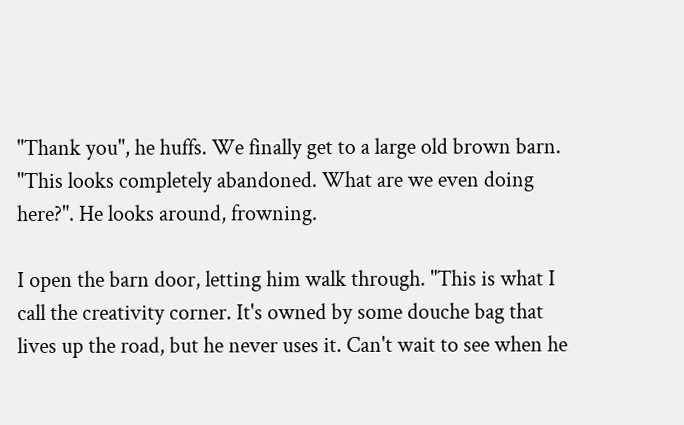"Thank you", he huffs. We finally get to a large old brown barn. "This looks completely abandoned. What are we even doing here?". He looks around, frowning.

I open the barn door, letting him walk through. "This is what I call the creativity corner. It's owned by some douche bag that lives up the road, but he never uses it. Can't wait to see when he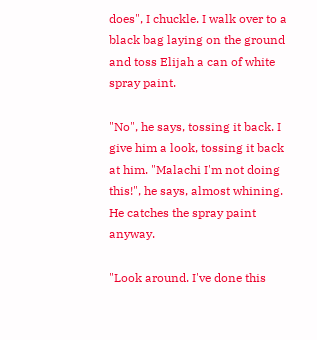does", I chuckle. I walk over to a black bag laying on the ground and toss Elijah a can of white spray paint.

"No", he says, tossing it back. I give him a look, tossing it back at him. "Malachi I'm not doing this!", he says, almost whining. He catches the spray paint anyway.

"Look around. I've done this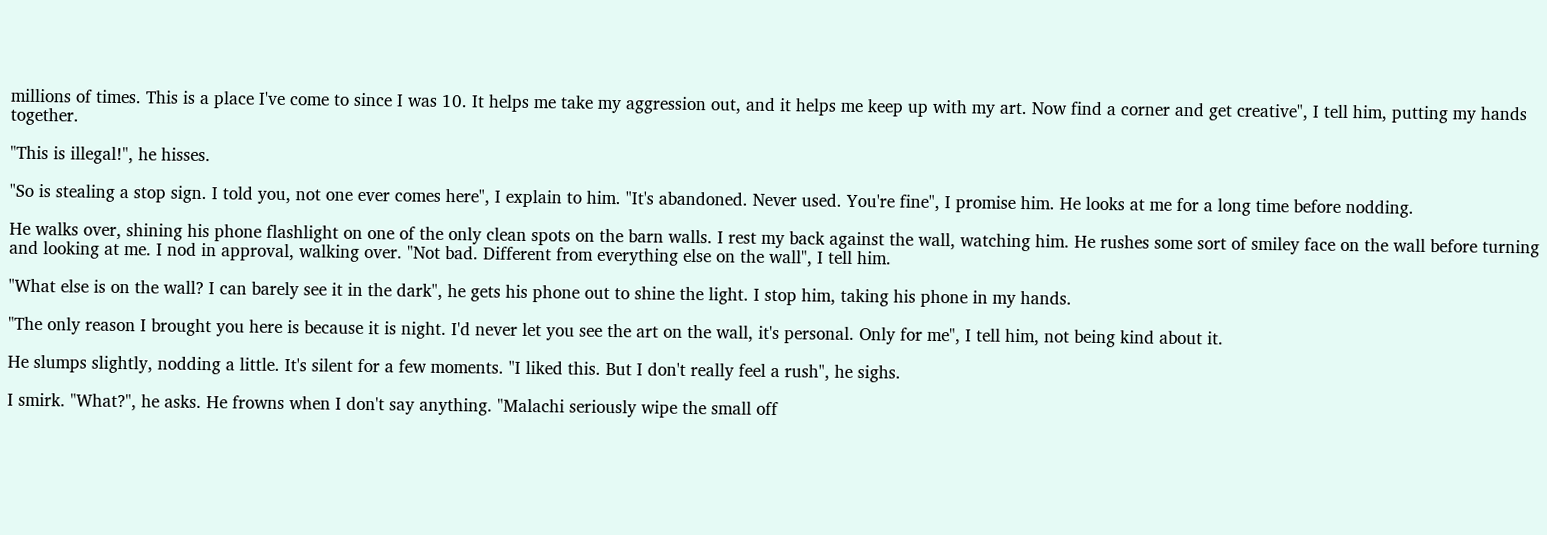millions of times. This is a place I've come to since I was 10. It helps me take my aggression out, and it helps me keep up with my art. Now find a corner and get creative", I tell him, putting my hands together.

"This is illegal!", he hisses.

"So is stealing a stop sign. I told you, not one ever comes here", I explain to him. "It's abandoned. Never used. You're fine", I promise him. He looks at me for a long time before nodding.

He walks over, shining his phone flashlight on one of the only clean spots on the barn walls. I rest my back against the wall, watching him. He rushes some sort of smiley face on the wall before turning and looking at me. I nod in approval, walking over. "Not bad. Different from everything else on the wall", I tell him.

"What else is on the wall? I can barely see it in the dark", he gets his phone out to shine the light. I stop him, taking his phone in my hands.

"The only reason I brought you here is because it is night. I'd never let you see the art on the wall, it's personal. Only for me", I tell him, not being kind about it.

He slumps slightly, nodding a little. It's silent for a few moments. "I liked this. But I don't really feel a rush", he sighs.

I smirk. "What?", he asks. He frowns when I don't say anything. "Malachi seriously wipe the small off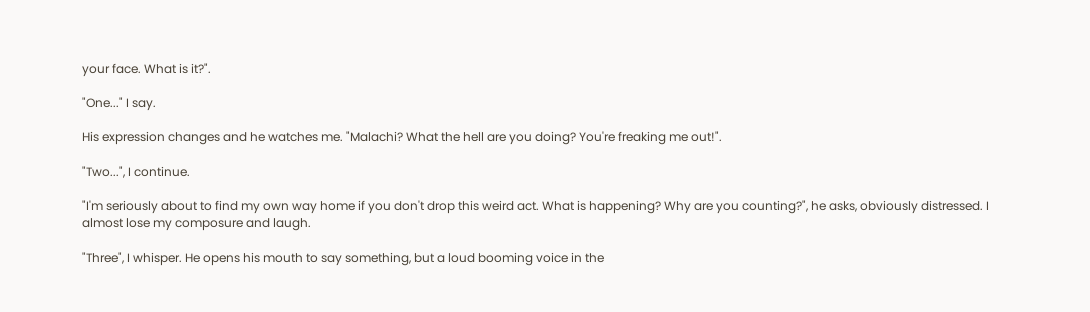your face. What is it?".

"One..." I say.

His expression changes and he watches me. "Malachi? What the hell are you doing? You're freaking me out!".

"Two...", I continue.

"I'm seriously about to find my own way home if you don't drop this weird act. What is happening? Why are you counting?", he asks, obviously distressed. I almost lose my composure and laugh.

"Three", I whisper. He opens his mouth to say something, but a loud booming voice in the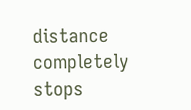distance completely stops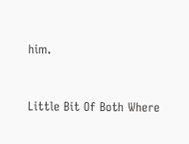him.


Little Bit Of Both Where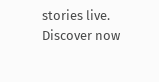stories live. Discover now